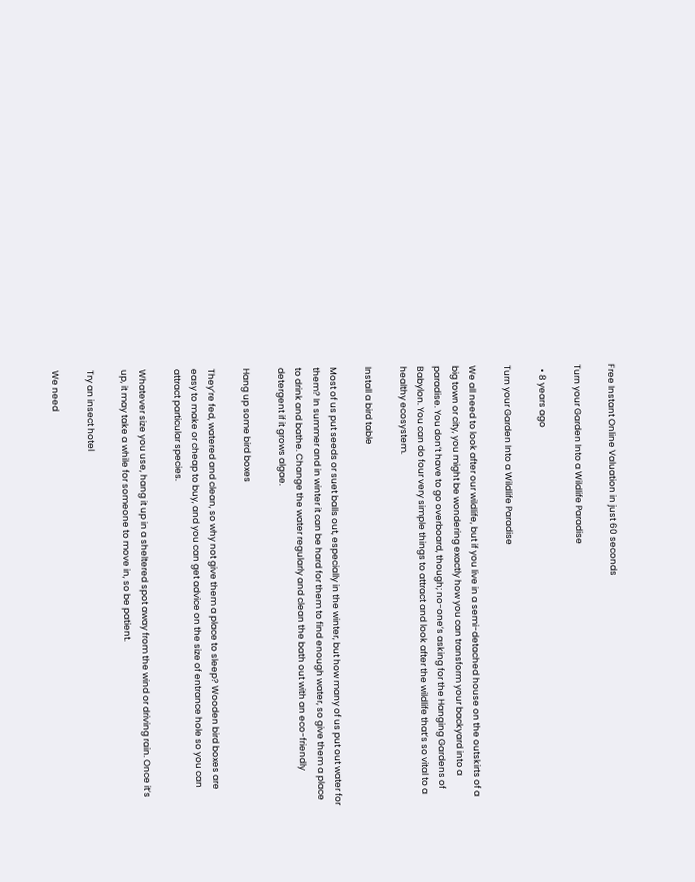Free Instant Online Valuation in just 60 seconds

Turn your Garden Into a Wildlife Paradise

  • 8 years ago

Turn your Garden Into a Wildlife Paradise

We all need to look after our wildlife, but if you live in a semi-detached house on the outskirts of a big town or city, you might be wondering exactly how you can transform your backyard into a paradise. You don’t have to go overboard, though; no-one’s asking for the Hanging Gardens of Babylon. You can do four very simple things to attract and look after the wildlife that’s so vital to a healthy ecosystem.

Install a bird table

Most of us put seeds or suet balls out, especially in the winter, but how many of us put out water for them? In summer and in winter it can be hard for them to find enough water, so give them a place to drink and bathe. Change the water regularly and clean the bath out with an eco-friendly detergent if it grows algae.

Hang up some bird boxes

They’re fed, watered and clean, so why not give them a place to sleep? Wooden bird boxes are easy to make or cheap to buy, and you can get advice on the size of entrance hole so you can attract particular species.

Whatever size you use, hang it up in a sheltered spot away from the wind or driving rain. Once it’s up, it may take a while for someone to move in, so be patient.

Try an insect hotel

We need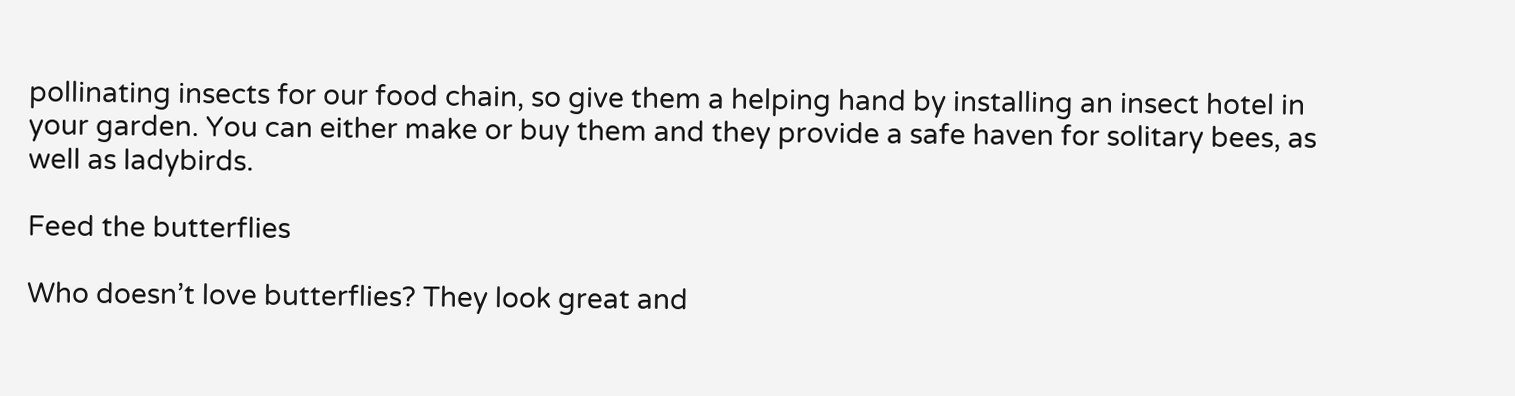pollinating insects for our food chain, so give them a helping hand by installing an insect hotel in your garden. You can either make or buy them and they provide a safe haven for solitary bees, as well as ladybirds.

Feed the butterflies

Who doesn’t love butterflies? They look great and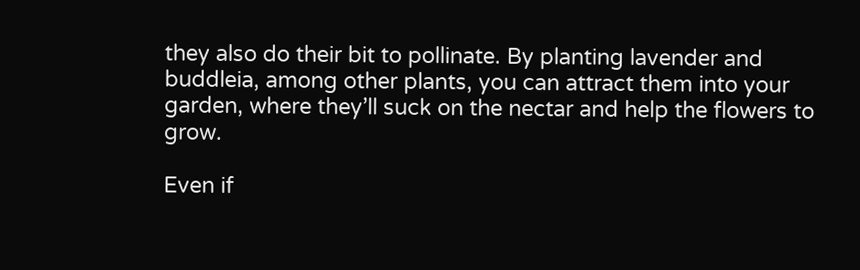they also do their bit to pollinate. By planting lavender and buddleia, among other plants, you can attract them into your garden, where they’ll suck on the nectar and help the flowers to grow.

Even if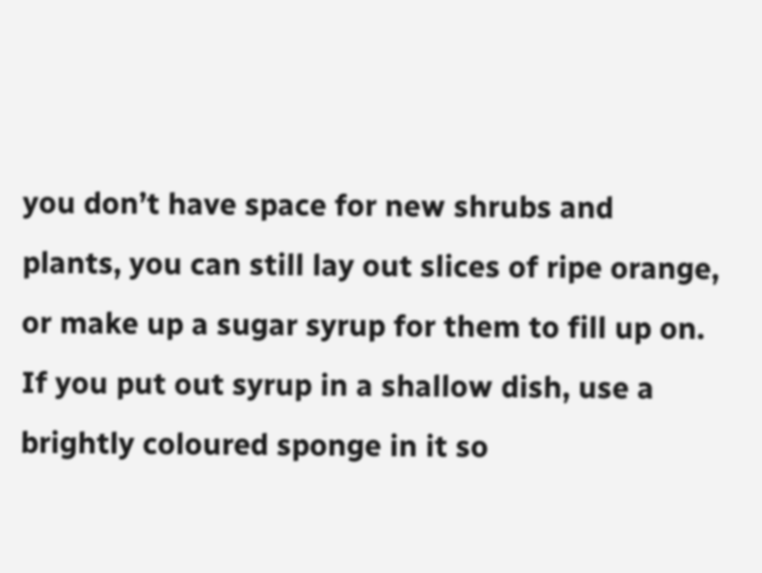you don’t have space for new shrubs and plants, you can still lay out slices of ripe orange, or make up a sugar syrup for them to fill up on. If you put out syrup in a shallow dish, use a brightly coloured sponge in it so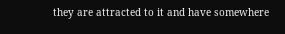they are attracted to it and have somewhere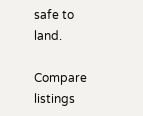safe to land.

Compare listings